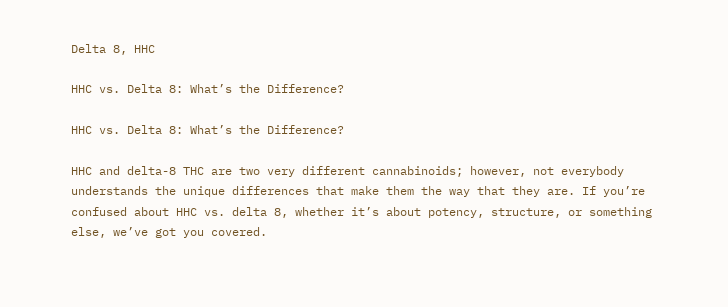Delta 8, HHC

HHC vs. Delta 8: What’s the Difference?

HHC vs. Delta 8: What’s the Difference?

HHC and delta-8 THC are two very different cannabinoids; however, not everybody understands the unique differences that make them the way that they are. If you’re confused about HHC vs. delta 8, whether it’s about potency, structure, or something else, we’ve got you covered.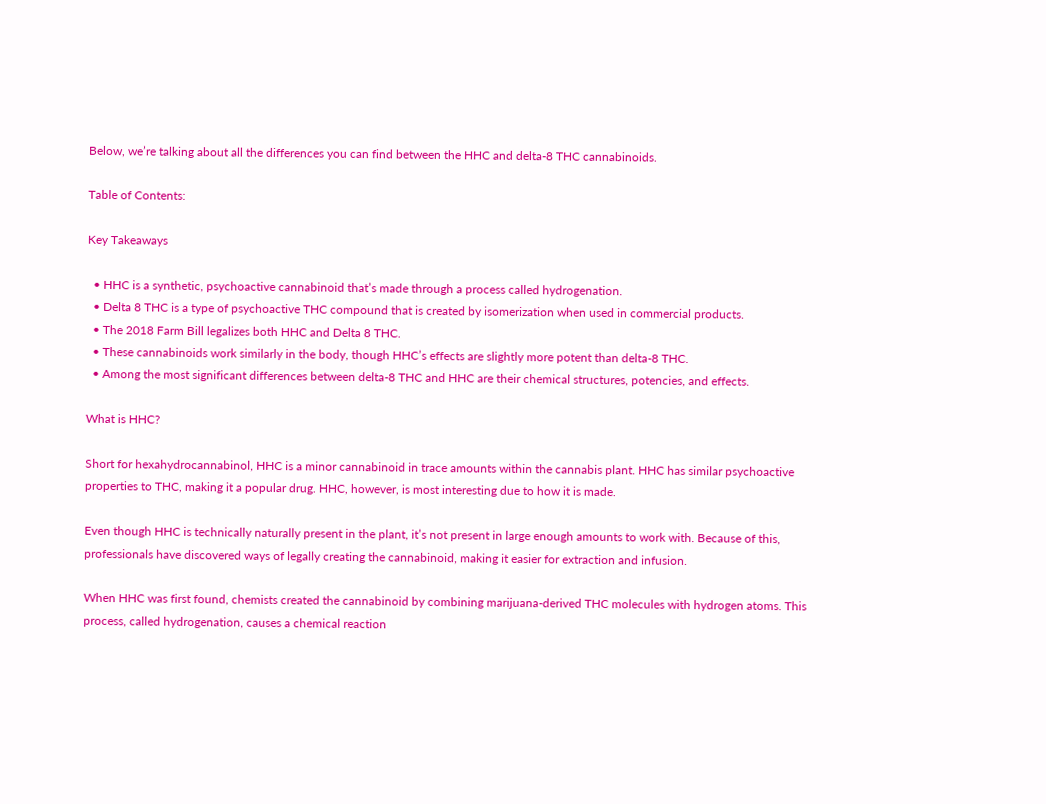Below, we’re talking about all the differences you can find between the HHC and delta-8 THC cannabinoids.

Table of Contents:

Key Takeaways

  • HHC is a synthetic, psychoactive cannabinoid that’s made through a process called hydrogenation.
  • Delta 8 THC is a type of psychoactive THC compound that is created by isomerization when used in commercial products.
  • The 2018 Farm Bill legalizes both HHC and Delta 8 THC.
  • These cannabinoids work similarly in the body, though HHC’s effects are slightly more potent than delta-8 THC.
  • Among the most significant differences between delta-8 THC and HHC are their chemical structures, potencies, and effects.

What is HHC?

Short for hexahydrocannabinol, HHC is a minor cannabinoid in trace amounts within the cannabis plant. HHC has similar psychoactive properties to THC, making it a popular drug. HHC, however, is most interesting due to how it is made.

Even though HHC is technically naturally present in the plant, it’s not present in large enough amounts to work with. Because of this, professionals have discovered ways of legally creating the cannabinoid, making it easier for extraction and infusion.

When HHC was first found, chemists created the cannabinoid by combining marijuana-derived THC molecules with hydrogen atoms. This process, called hydrogenation, causes a chemical reaction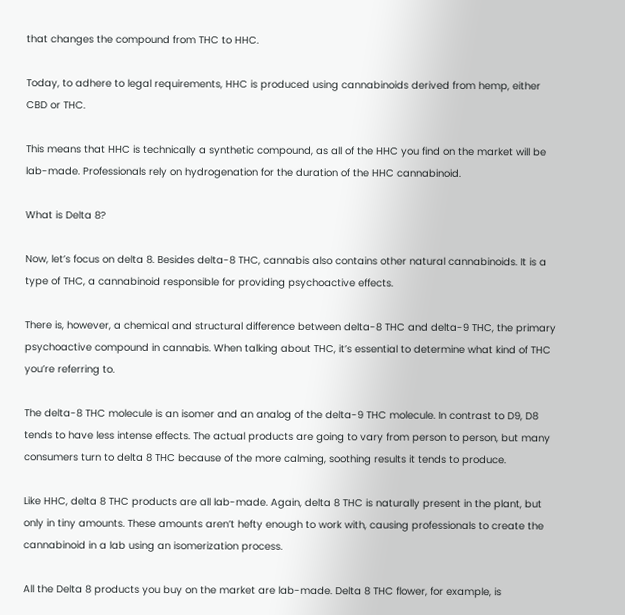that changes the compound from THC to HHC.

Today, to adhere to legal requirements, HHC is produced using cannabinoids derived from hemp, either CBD or THC.

This means that HHC is technically a synthetic compound, as all of the HHC you find on the market will be lab-made. Professionals rely on hydrogenation for the duration of the HHC cannabinoid.

What is Delta 8?

Now, let’s focus on delta 8. Besides delta-8 THC, cannabis also contains other natural cannabinoids. It is a type of THC, a cannabinoid responsible for providing psychoactive effects.

There is, however, a chemical and structural difference between delta-8 THC and delta-9 THC, the primary psychoactive compound in cannabis. When talking about THC, it’s essential to determine what kind of THC you’re referring to.

The delta-8 THC molecule is an isomer and an analog of the delta-9 THC molecule. In contrast to D9, D8 tends to have less intense effects. The actual products are going to vary from person to person, but many consumers turn to delta 8 THC because of the more calming, soothing results it tends to produce.

Like HHC, delta 8 THC products are all lab-made. Again, delta 8 THC is naturally present in the plant, but only in tiny amounts. These amounts aren’t hefty enough to work with, causing professionals to create the cannabinoid in a lab using an isomerization process.

All the Delta 8 products you buy on the market are lab-made. Delta 8 THC flower, for example, is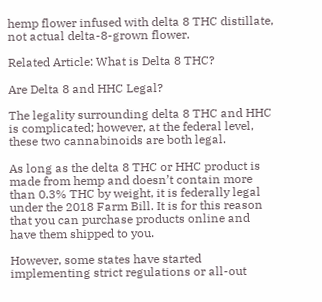hemp flower infused with delta 8 THC distillate, not actual delta-8-grown flower.

Related Article: What is Delta 8 THC?

Are Delta 8 and HHC Legal?

The legality surrounding delta 8 THC and HHC is complicated; however, at the federal level, these two cannabinoids are both legal.

As long as the delta 8 THC or HHC product is made from hemp and doesn’t contain more than 0.3% THC by weight, it is federally legal under the 2018 Farm Bill. It is for this reason that you can purchase products online and have them shipped to you.

However, some states have started implementing strict regulations or all-out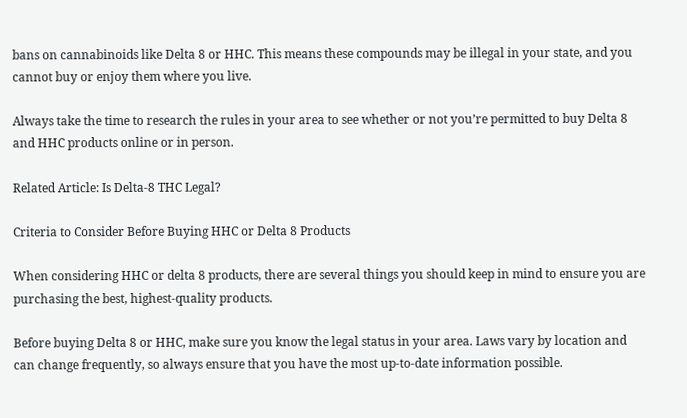bans on cannabinoids like Delta 8 or HHC. This means these compounds may be illegal in your state, and you cannot buy or enjoy them where you live.

Always take the time to research the rules in your area to see whether or not you’re permitted to buy Delta 8 and HHC products online or in person.

Related Article: Is Delta-8 THC Legal?

Criteria to Consider Before Buying HHC or Delta 8 Products

When considering HHC or delta 8 products, there are several things you should keep in mind to ensure you are purchasing the best, highest-quality products.

Before buying Delta 8 or HHC, make sure you know the legal status in your area. Laws vary by location and can change frequently, so always ensure that you have the most up-to-date information possible.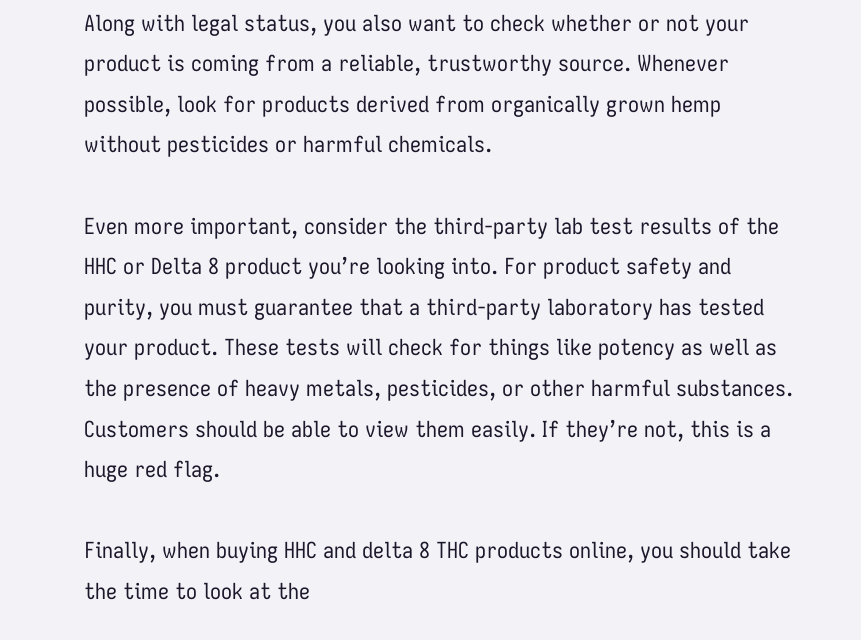Along with legal status, you also want to check whether or not your product is coming from a reliable, trustworthy source. Whenever possible, look for products derived from organically grown hemp without pesticides or harmful chemicals.

Even more important, consider the third-party lab test results of the HHC or Delta 8 product you’re looking into. For product safety and purity, you must guarantee that a third-party laboratory has tested your product. These tests will check for things like potency as well as the presence of heavy metals, pesticides, or other harmful substances. Customers should be able to view them easily. If they’re not, this is a huge red flag.

Finally, when buying HHC and delta 8 THC products online, you should take the time to look at the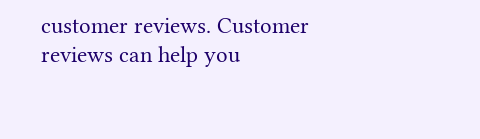customer reviews. Customer reviews can help you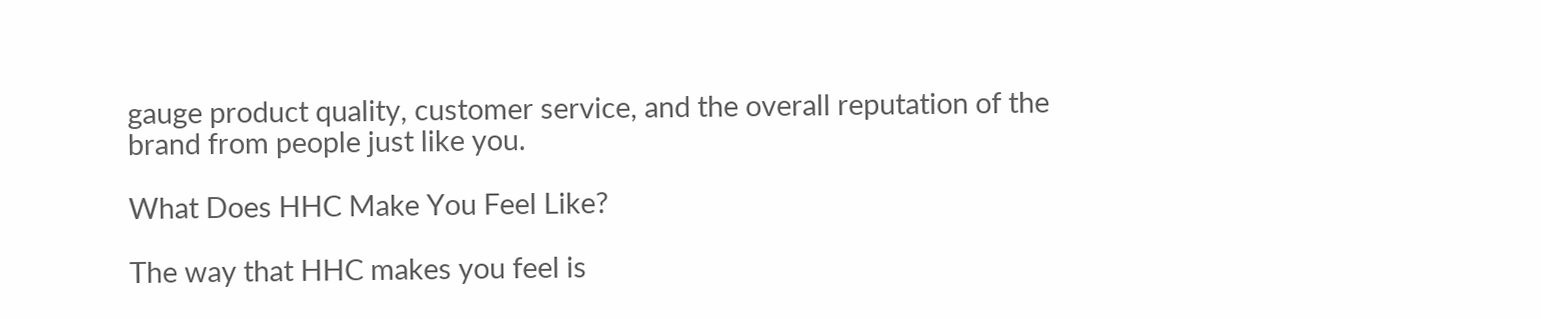gauge product quality, customer service, and the overall reputation of the brand from people just like you.

What Does HHC Make You Feel Like?

The way that HHC makes you feel is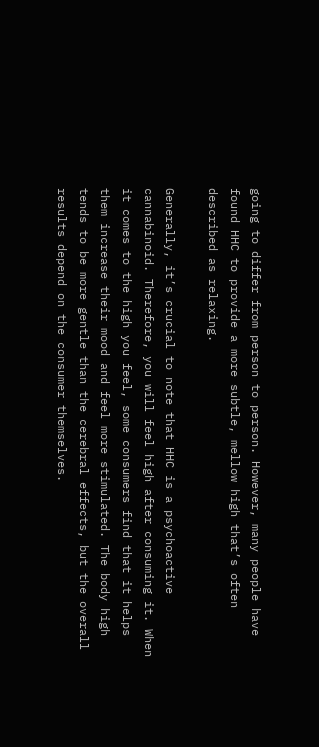going to differ from person to person. However, many people have found HHC to provide a more subtle, mellow high that’s often described as relaxing.

Generally, it’s crucial to note that HHC is a psychoactive cannabinoid. Therefore, you will feel high after consuming it. When it comes to the high you feel, some consumers find that it helps them increase their mood and feel more stimulated. The body high tends to be more gentle than the cerebral effects, but the overall results depend on the consumer themselves.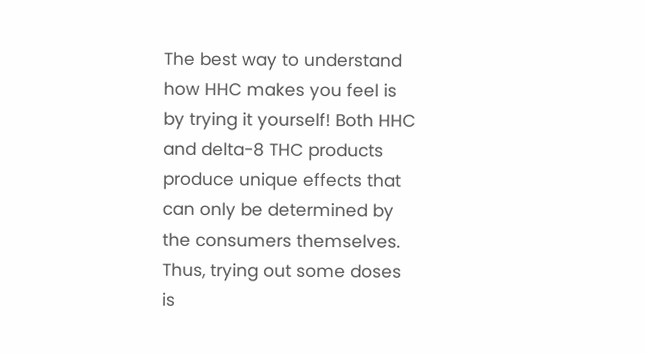The best way to understand how HHC makes you feel is by trying it yourself! Both HHC and delta-8 THC products produce unique effects that can only be determined by the consumers themselves. Thus, trying out some doses is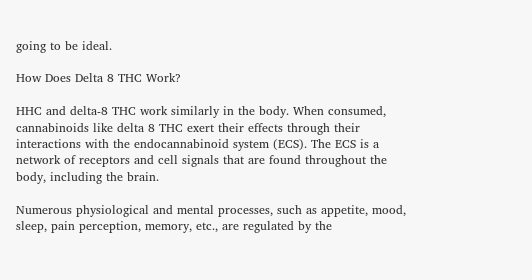going to be ideal.

How Does Delta 8 THC Work?

HHC and delta-8 THC work similarly in the body. When consumed, cannabinoids like delta 8 THC exert their effects through their interactions with the endocannabinoid system (ECS). The ECS is a network of receptors and cell signals that are found throughout the body, including the brain.

Numerous physiological and mental processes, such as appetite, mood, sleep, pain perception, memory, etc., are regulated by the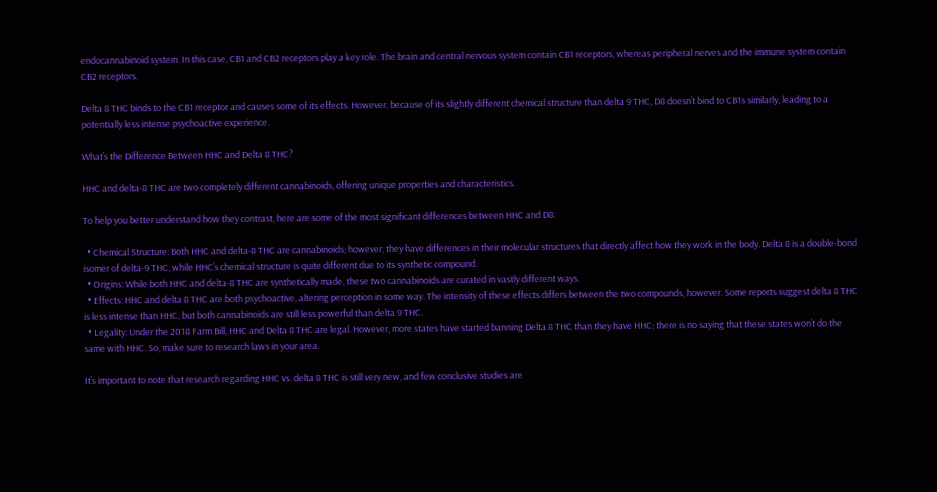endocannabinoid system. In this case, CB1 and CB2 receptors play a key role. The brain and central nervous system contain CB1 receptors, whereas peripheral nerves and the immune system contain CB2 receptors.

Delta 8 THC binds to the CB1 receptor and causes some of its effects. However, because of its slightly different chemical structure than delta 9 THC, D8 doesn’t bind to CB1s similarly, leading to a potentially less intense psychoactive experience.

What’s the Difference Between HHC and Delta 8 THC?

HHC and delta-8 THC are two completely different cannabinoids, offering unique properties and characteristics.

To help you better understand how they contrast, here are some of the most significant differences between HHC and D8:

  • Chemical Structure: Both HHC and delta-8 THC are cannabinoids; however, they have differences in their molecular structures that directly affect how they work in the body. Delta 8 is a double-bond isomer of delta-9 THC, while HHC’s chemical structure is quite different due to its synthetic compound.
  • Origins: While both HHC and delta-8 THC are synthetically made, these two cannabinoids are curated in vastly different ways.
  • Effects: HHC and delta 8 THC are both psychoactive, altering perception in some way. The intensity of these effects differs between the two compounds, however. Some reports suggest delta 8 THC is less intense than HHC, but both cannabinoids are still less powerful than delta 9 THC.
  • Legality: Under the 2018 Farm Bill, HHC and Delta 8 THC are legal. However, more states have started banning Delta 8 THC than they have HHC; there is no saying that these states won’t do the same with HHC. So, make sure to research laws in your area.

It’s important to note that research regarding HHC vs. delta 8 THC is still very new, and few conclusive studies are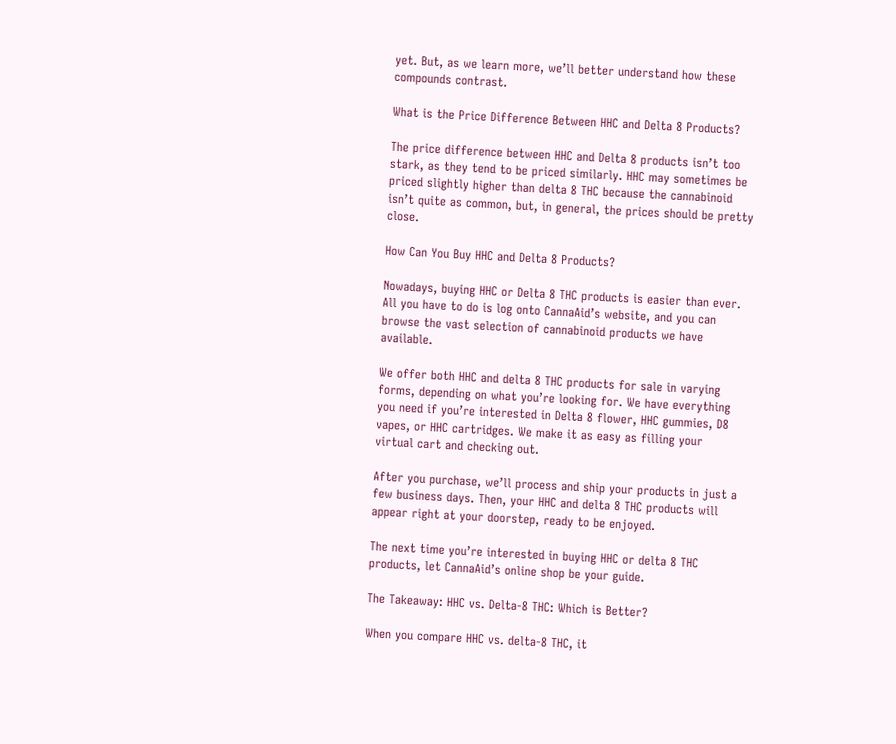yet. But, as we learn more, we’ll better understand how these compounds contrast.

What is the Price Difference Between HHC and Delta 8 Products?

The price difference between HHC and Delta 8 products isn’t too stark, as they tend to be priced similarly. HHC may sometimes be priced slightly higher than delta 8 THC because the cannabinoid isn’t quite as common, but, in general, the prices should be pretty close.

How Can You Buy HHC and Delta 8 Products?

Nowadays, buying HHC or Delta 8 THC products is easier than ever. All you have to do is log onto CannaAid’s website, and you can browse the vast selection of cannabinoid products we have available.

We offer both HHC and delta 8 THC products for sale in varying forms, depending on what you’re looking for. We have everything you need if you’re interested in Delta 8 flower, HHC gummies, D8 vapes, or HHC cartridges. We make it as easy as filling your virtual cart and checking out.

After you purchase, we’ll process and ship your products in just a few business days. Then, your HHC and delta 8 THC products will appear right at your doorstep, ready to be enjoyed.

The next time you’re interested in buying HHC or delta 8 THC products, let CannaAid’s online shop be your guide.

The Takeaway: HHC vs. Delta-8 THC: Which is Better?

When you compare HHC vs. delta-8 THC, it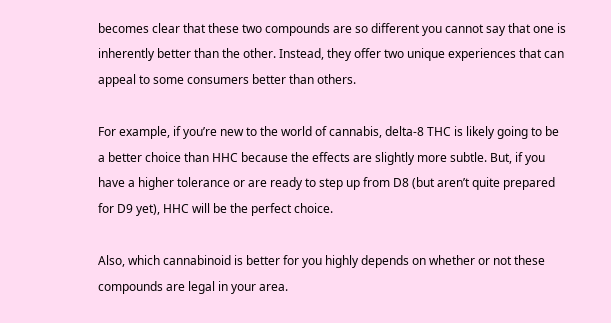becomes clear that these two compounds are so different you cannot say that one is inherently better than the other. Instead, they offer two unique experiences that can appeal to some consumers better than others.

For example, if you’re new to the world of cannabis, delta-8 THC is likely going to be a better choice than HHC because the effects are slightly more subtle. But, if you have a higher tolerance or are ready to step up from D8 (but aren’t quite prepared for D9 yet), HHC will be the perfect choice.

Also, which cannabinoid is better for you highly depends on whether or not these compounds are legal in your area.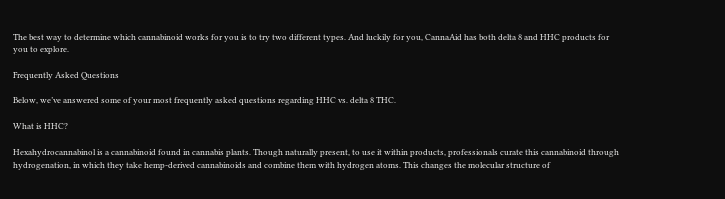The best way to determine which cannabinoid works for you is to try two different types. And luckily for you, CannaAid has both delta 8 and HHC products for you to explore.

Frequently Asked Questions

Below, we’ve answered some of your most frequently asked questions regarding HHC vs. delta 8 THC.

What is HHC?

Hexahydrocannabinol is a cannabinoid found in cannabis plants. Though naturally present, to use it within products, professionals curate this cannabinoid through hydrogenation, in which they take hemp-derived cannabinoids and combine them with hydrogen atoms. This changes the molecular structure of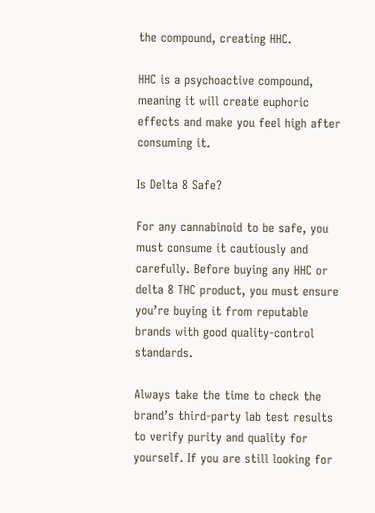the compound, creating HHC.

HHC is a psychoactive compound, meaning it will create euphoric effects and make you feel high after consuming it.

Is Delta 8 Safe?

For any cannabinoid to be safe, you must consume it cautiously and carefully. Before buying any HHC or delta 8 THC product, you must ensure you’re buying it from reputable brands with good quality-control standards.

Always take the time to check the brand’s third-party lab test results to verify purity and quality for yourself. If you are still looking for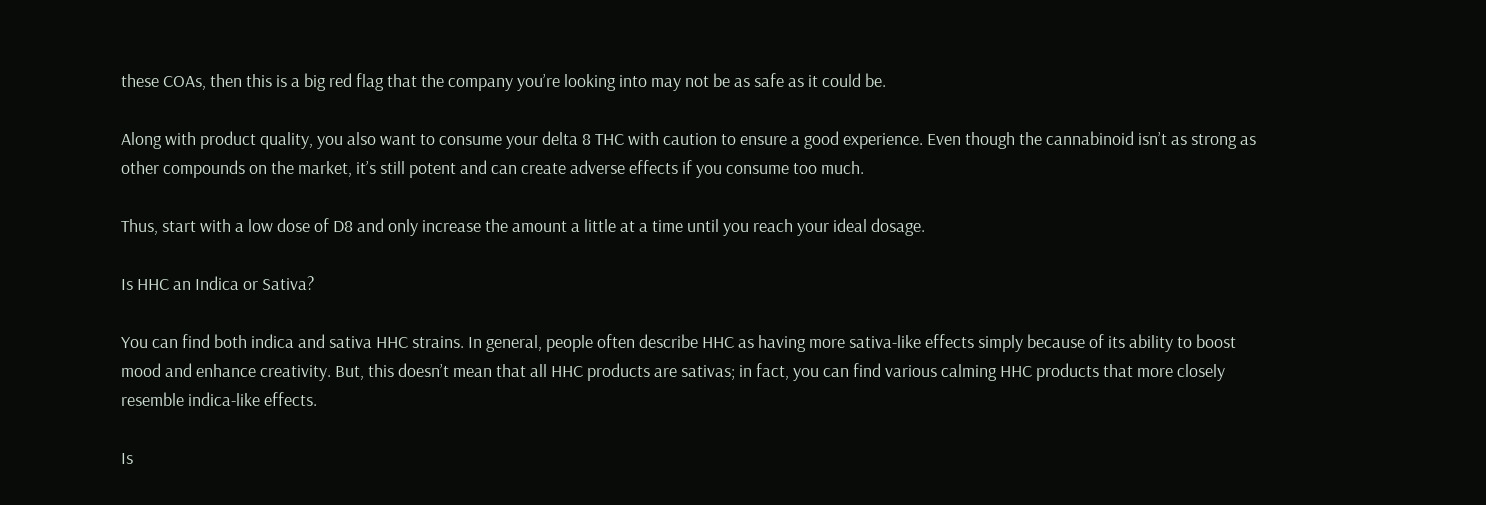these COAs, then this is a big red flag that the company you’re looking into may not be as safe as it could be.

Along with product quality, you also want to consume your delta 8 THC with caution to ensure a good experience. Even though the cannabinoid isn’t as strong as other compounds on the market, it’s still potent and can create adverse effects if you consume too much.

Thus, start with a low dose of D8 and only increase the amount a little at a time until you reach your ideal dosage.

Is HHC an Indica or Sativa?

You can find both indica and sativa HHC strains. In general, people often describe HHC as having more sativa-like effects simply because of its ability to boost mood and enhance creativity. But, this doesn’t mean that all HHC products are sativas; in fact, you can find various calming HHC products that more closely resemble indica-like effects.

Is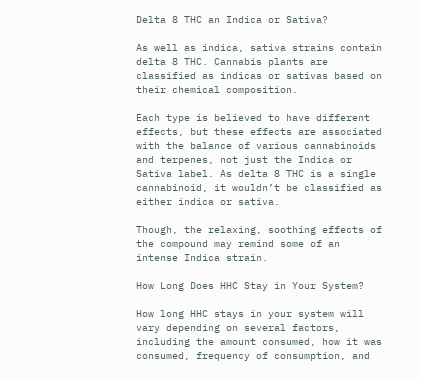Delta 8 THC an Indica or Sativa?

As well as indica, sativa strains contain delta 8 THC. Cannabis plants are classified as indicas or sativas based on their chemical composition.

Each type is believed to have different effects, but these effects are associated with the balance of various cannabinoids and terpenes, not just the Indica or Sativa label. As delta 8 THC is a single cannabinoid, it wouldn’t be classified as either indica or sativa.

Though, the relaxing, soothing effects of the compound may remind some of an intense Indica strain.

How Long Does HHC Stay in Your System?

How long HHC stays in your system will vary depending on several factors, including the amount consumed, how it was consumed, frequency of consumption, and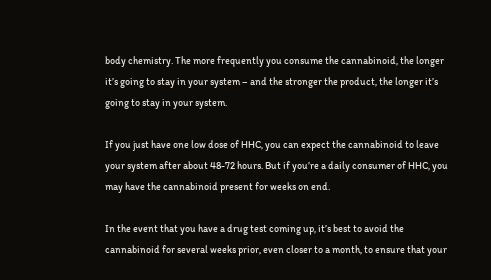body chemistry. The more frequently you consume the cannabinoid, the longer it’s going to stay in your system – and the stronger the product, the longer it’s going to stay in your system.

If you just have one low dose of HHC, you can expect the cannabinoid to leave your system after about 48-72 hours. But if you’re a daily consumer of HHC, you may have the cannabinoid present for weeks on end.

In the event that you have a drug test coming up, it’s best to avoid the cannabinoid for several weeks prior, even closer to a month, to ensure that your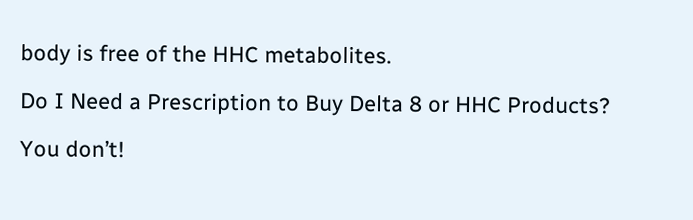body is free of the HHC metabolites.

Do I Need a Prescription to Buy Delta 8 or HHC Products?

You don’t!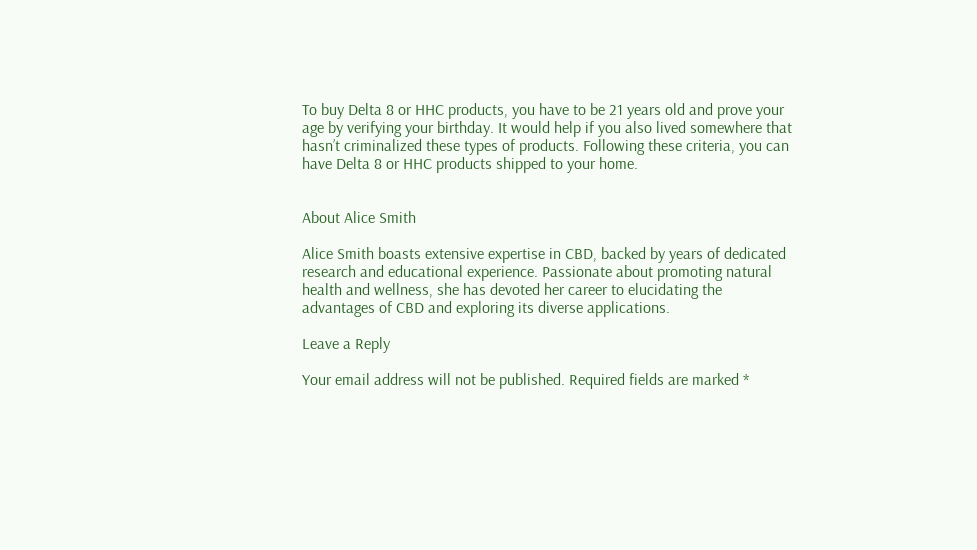To buy Delta 8 or HHC products, you have to be 21 years old and prove your age by verifying your birthday. It would help if you also lived somewhere that hasn’t criminalized these types of products. Following these criteria, you can have Delta 8 or HHC products shipped to your home.


About Alice Smith

Alice Smith boasts extensive expertise in CBD, backed by years of dedicated research and educational experience. Passionate about promoting natural health and wellness, she has devoted her career to elucidating the advantages of CBD and exploring its diverse applications.

Leave a Reply

Your email address will not be published. Required fields are marked *